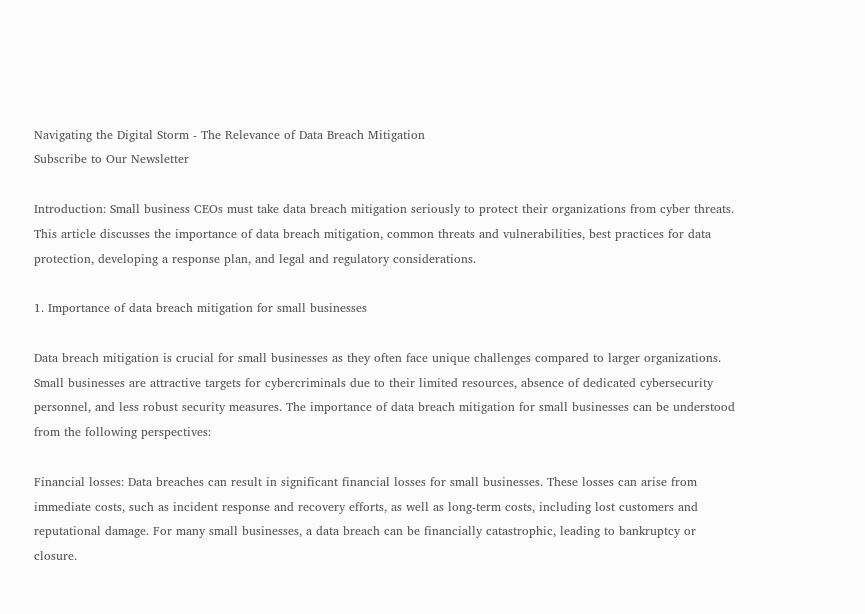Navigating the Digital Storm - The Relevance of Data Breach Mitigation
Subscribe to Our Newsletter

Introduction: Small business CEOs must take data breach mitigation seriously to protect their organizations from cyber threats. This article discusses the importance of data breach mitigation, common threats and vulnerabilities, best practices for data protection, developing a response plan, and legal and regulatory considerations.

1. Importance of data breach mitigation for small businesses

Data breach mitigation is crucial for small businesses as they often face unique challenges compared to larger organizations. Small businesses are attractive targets for cybercriminals due to their limited resources, absence of dedicated cybersecurity personnel, and less robust security measures. The importance of data breach mitigation for small businesses can be understood from the following perspectives:

Financial losses: Data breaches can result in significant financial losses for small businesses. These losses can arise from immediate costs, such as incident response and recovery efforts, as well as long-term costs, including lost customers and reputational damage. For many small businesses, a data breach can be financially catastrophic, leading to bankruptcy or closure.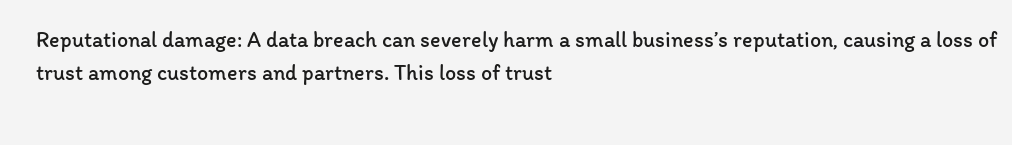Reputational damage: A data breach can severely harm a small business’s reputation, causing a loss of trust among customers and partners. This loss of trust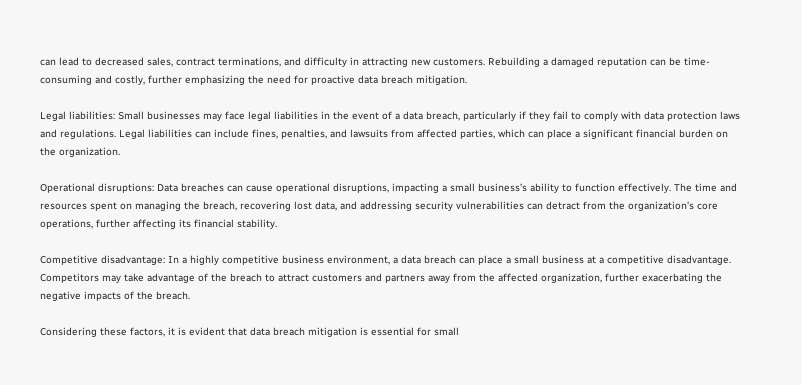can lead to decreased sales, contract terminations, and difficulty in attracting new customers. Rebuilding a damaged reputation can be time-consuming and costly, further emphasizing the need for proactive data breach mitigation.

Legal liabilities: Small businesses may face legal liabilities in the event of a data breach, particularly if they fail to comply with data protection laws and regulations. Legal liabilities can include fines, penalties, and lawsuits from affected parties, which can place a significant financial burden on the organization.

Operational disruptions: Data breaches can cause operational disruptions, impacting a small business’s ability to function effectively. The time and resources spent on managing the breach, recovering lost data, and addressing security vulnerabilities can detract from the organization’s core operations, further affecting its financial stability.

Competitive disadvantage: In a highly competitive business environment, a data breach can place a small business at a competitive disadvantage. Competitors may take advantage of the breach to attract customers and partners away from the affected organization, further exacerbating the negative impacts of the breach.

Considering these factors, it is evident that data breach mitigation is essential for small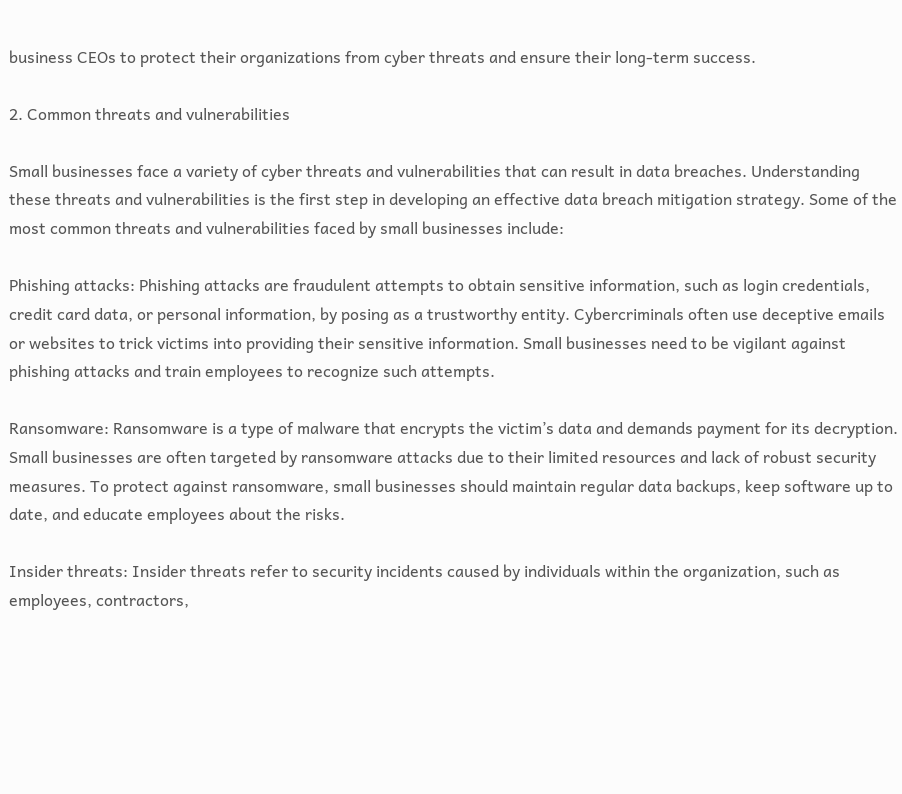business CEOs to protect their organizations from cyber threats and ensure their long-term success.

2. Common threats and vulnerabilities

Small businesses face a variety of cyber threats and vulnerabilities that can result in data breaches. Understanding these threats and vulnerabilities is the first step in developing an effective data breach mitigation strategy. Some of the most common threats and vulnerabilities faced by small businesses include:

Phishing attacks: Phishing attacks are fraudulent attempts to obtain sensitive information, such as login credentials, credit card data, or personal information, by posing as a trustworthy entity. Cybercriminals often use deceptive emails or websites to trick victims into providing their sensitive information. Small businesses need to be vigilant against phishing attacks and train employees to recognize such attempts.

Ransomware: Ransomware is a type of malware that encrypts the victim’s data and demands payment for its decryption. Small businesses are often targeted by ransomware attacks due to their limited resources and lack of robust security measures. To protect against ransomware, small businesses should maintain regular data backups, keep software up to date, and educate employees about the risks.

Insider threats: Insider threats refer to security incidents caused by individuals within the organization, such as employees, contractors,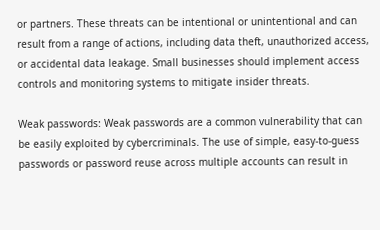or partners. These threats can be intentional or unintentional and can result from a range of actions, including data theft, unauthorized access, or accidental data leakage. Small businesses should implement access controls and monitoring systems to mitigate insider threats.

Weak passwords: Weak passwords are a common vulnerability that can be easily exploited by cybercriminals. The use of simple, easy-to-guess passwords or password reuse across multiple accounts can result in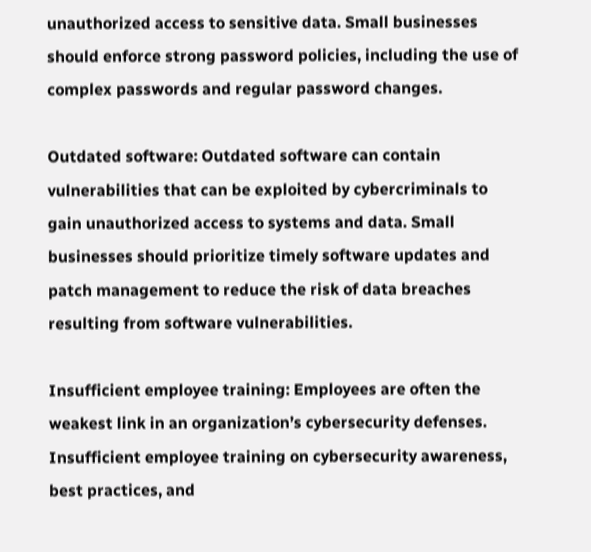unauthorized access to sensitive data. Small businesses should enforce strong password policies, including the use of complex passwords and regular password changes.

Outdated software: Outdated software can contain vulnerabilities that can be exploited by cybercriminals to gain unauthorized access to systems and data. Small businesses should prioritize timely software updates and patch management to reduce the risk of data breaches resulting from software vulnerabilities.

Insufficient employee training: Employees are often the weakest link in an organization’s cybersecurity defenses. Insufficient employee training on cybersecurity awareness, best practices, and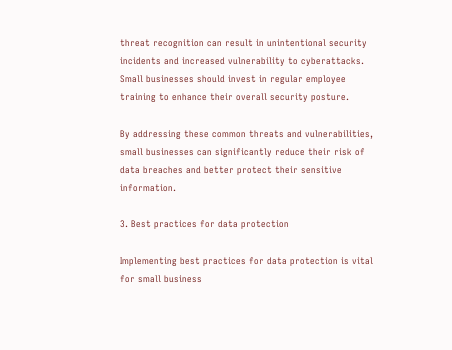threat recognition can result in unintentional security incidents and increased vulnerability to cyberattacks. Small businesses should invest in regular employee training to enhance their overall security posture.

By addressing these common threats and vulnerabilities, small businesses can significantly reduce their risk of data breaches and better protect their sensitive information.

3. Best practices for data protection

Implementing best practices for data protection is vital for small business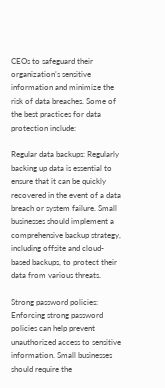CEOs to safeguard their organization’s sensitive information and minimize the risk of data breaches. Some of the best practices for data protection include:

Regular data backups: Regularly backing up data is essential to ensure that it can be quickly recovered in the event of a data breach or system failure. Small businesses should implement a comprehensive backup strategy, including offsite and cloud-based backups, to protect their data from various threats.

Strong password policies: Enforcing strong password policies can help prevent unauthorized access to sensitive information. Small businesses should require the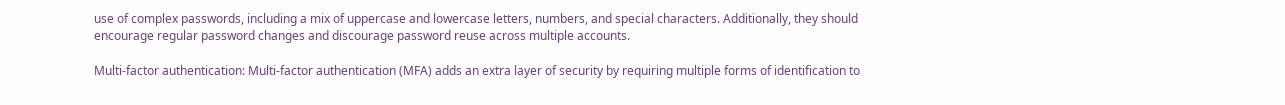use of complex passwords, including a mix of uppercase and lowercase letters, numbers, and special characters. Additionally, they should encourage regular password changes and discourage password reuse across multiple accounts.

Multi-factor authentication: Multi-factor authentication (MFA) adds an extra layer of security by requiring multiple forms of identification to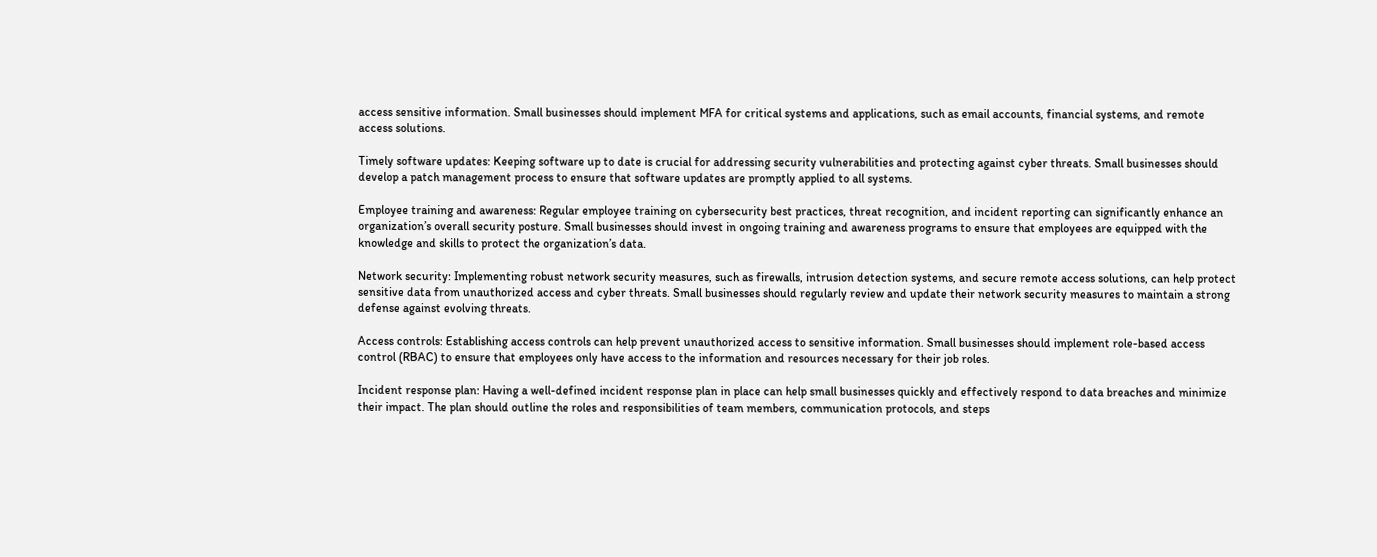access sensitive information. Small businesses should implement MFA for critical systems and applications, such as email accounts, financial systems, and remote access solutions.

Timely software updates: Keeping software up to date is crucial for addressing security vulnerabilities and protecting against cyber threats. Small businesses should develop a patch management process to ensure that software updates are promptly applied to all systems.

Employee training and awareness: Regular employee training on cybersecurity best practices, threat recognition, and incident reporting can significantly enhance an organization’s overall security posture. Small businesses should invest in ongoing training and awareness programs to ensure that employees are equipped with the knowledge and skills to protect the organization’s data.

Network security: Implementing robust network security measures, such as firewalls, intrusion detection systems, and secure remote access solutions, can help protect sensitive data from unauthorized access and cyber threats. Small businesses should regularly review and update their network security measures to maintain a strong defense against evolving threats.

Access controls: Establishing access controls can help prevent unauthorized access to sensitive information. Small businesses should implement role-based access control (RBAC) to ensure that employees only have access to the information and resources necessary for their job roles.

Incident response plan: Having a well-defined incident response plan in place can help small businesses quickly and effectively respond to data breaches and minimize their impact. The plan should outline the roles and responsibilities of team members, communication protocols, and steps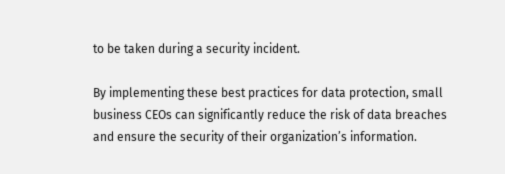to be taken during a security incident.

By implementing these best practices for data protection, small business CEOs can significantly reduce the risk of data breaches and ensure the security of their organization’s information.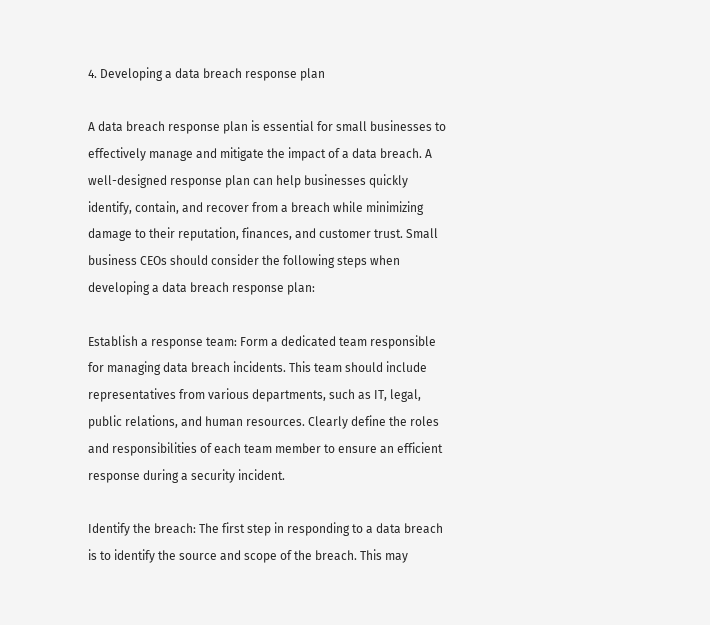4. Developing a data breach response plan

A data breach response plan is essential for small businesses to effectively manage and mitigate the impact of a data breach. A well-designed response plan can help businesses quickly identify, contain, and recover from a breach while minimizing damage to their reputation, finances, and customer trust. Small business CEOs should consider the following steps when developing a data breach response plan:

Establish a response team: Form a dedicated team responsible for managing data breach incidents. This team should include representatives from various departments, such as IT, legal, public relations, and human resources. Clearly define the roles and responsibilities of each team member to ensure an efficient response during a security incident.

Identify the breach: The first step in responding to a data breach is to identify the source and scope of the breach. This may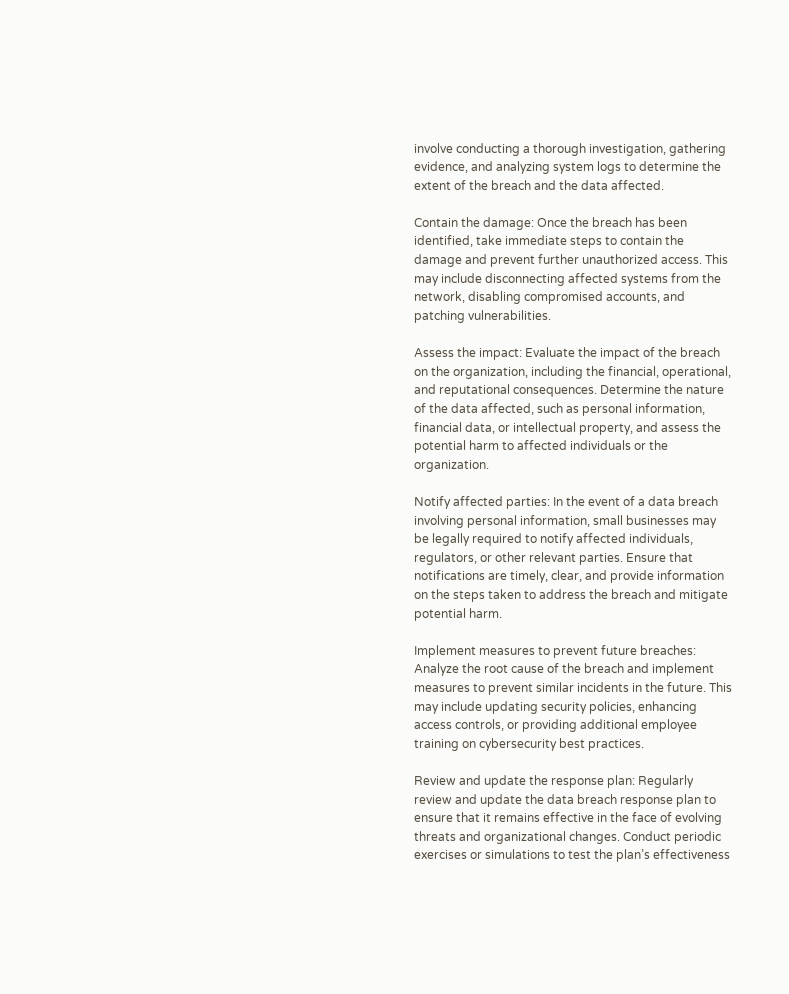involve conducting a thorough investigation, gathering evidence, and analyzing system logs to determine the extent of the breach and the data affected.

Contain the damage: Once the breach has been identified, take immediate steps to contain the damage and prevent further unauthorized access. This may include disconnecting affected systems from the network, disabling compromised accounts, and patching vulnerabilities.

Assess the impact: Evaluate the impact of the breach on the organization, including the financial, operational, and reputational consequences. Determine the nature of the data affected, such as personal information, financial data, or intellectual property, and assess the potential harm to affected individuals or the organization.

Notify affected parties: In the event of a data breach involving personal information, small businesses may be legally required to notify affected individuals, regulators, or other relevant parties. Ensure that notifications are timely, clear, and provide information on the steps taken to address the breach and mitigate potential harm.

Implement measures to prevent future breaches: Analyze the root cause of the breach and implement measures to prevent similar incidents in the future. This may include updating security policies, enhancing access controls, or providing additional employee training on cybersecurity best practices.

Review and update the response plan: Regularly review and update the data breach response plan to ensure that it remains effective in the face of evolving threats and organizational changes. Conduct periodic exercises or simulations to test the plan’s effectiveness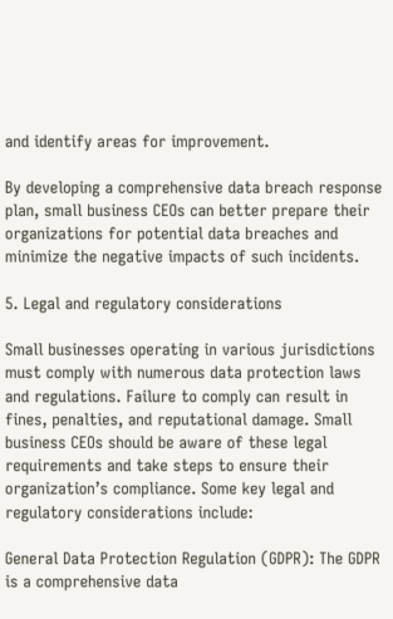and identify areas for improvement.

By developing a comprehensive data breach response plan, small business CEOs can better prepare their organizations for potential data breaches and minimize the negative impacts of such incidents.

5. Legal and regulatory considerations

Small businesses operating in various jurisdictions must comply with numerous data protection laws and regulations. Failure to comply can result in fines, penalties, and reputational damage. Small business CEOs should be aware of these legal requirements and take steps to ensure their organization’s compliance. Some key legal and regulatory considerations include:

General Data Protection Regulation (GDPR): The GDPR is a comprehensive data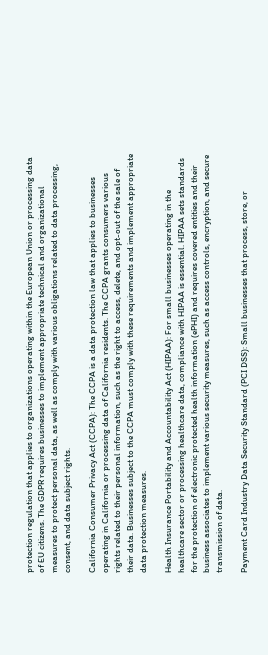protection regulation that applies to organizations operating within the European Union or processing data of EU citizens. The GDPR requires businesses to implement appropriate technical and organizational measures to protect personal data, as well as comply with various obligations related to data processing, consent, and data subject rights.

California Consumer Privacy Act (CCPA): The CCPA is a data protection law that applies to businesses operating in California or processing data of California residents. The CCPA grants consumers various rights related to their personal information, such as the right to access, delete, and opt-out of the sale of their data. Businesses subject to the CCPA must comply with these requirements and implement appropriate data protection measures.

Health Insurance Portability and Accountability Act (HIPAA): For small businesses operating in the healthcare sector or processing healthcare data, compliance with HIPAA is essential. HIPAA sets standards for the protection of electronic protected health information (ePHI) and requires covered entities and their business associates to implement various security measures, such as access controls, encryption, and secure transmission of data.

Payment Card Industry Data Security Standard (PCI DSS): Small businesses that process, store, or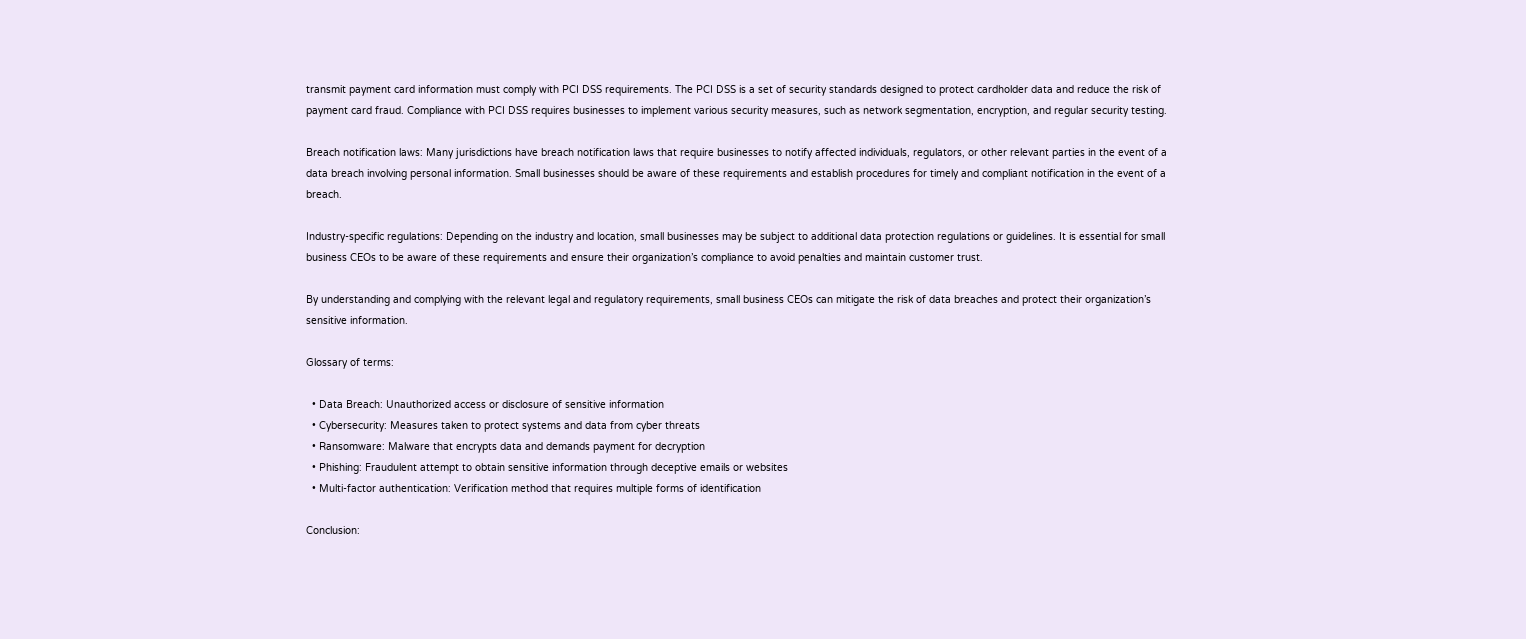transmit payment card information must comply with PCI DSS requirements. The PCI DSS is a set of security standards designed to protect cardholder data and reduce the risk of payment card fraud. Compliance with PCI DSS requires businesses to implement various security measures, such as network segmentation, encryption, and regular security testing.

Breach notification laws: Many jurisdictions have breach notification laws that require businesses to notify affected individuals, regulators, or other relevant parties in the event of a data breach involving personal information. Small businesses should be aware of these requirements and establish procedures for timely and compliant notification in the event of a breach.

Industry-specific regulations: Depending on the industry and location, small businesses may be subject to additional data protection regulations or guidelines. It is essential for small business CEOs to be aware of these requirements and ensure their organization’s compliance to avoid penalties and maintain customer trust.

By understanding and complying with the relevant legal and regulatory requirements, small business CEOs can mitigate the risk of data breaches and protect their organization’s sensitive information.

Glossary of terms:

  • Data Breach: Unauthorized access or disclosure of sensitive information
  • Cybersecurity: Measures taken to protect systems and data from cyber threats
  • Ransomware: Malware that encrypts data and demands payment for decryption
  • Phishing: Fraudulent attempt to obtain sensitive information through deceptive emails or websites
  • Multi-factor authentication: Verification method that requires multiple forms of identification

Conclusion: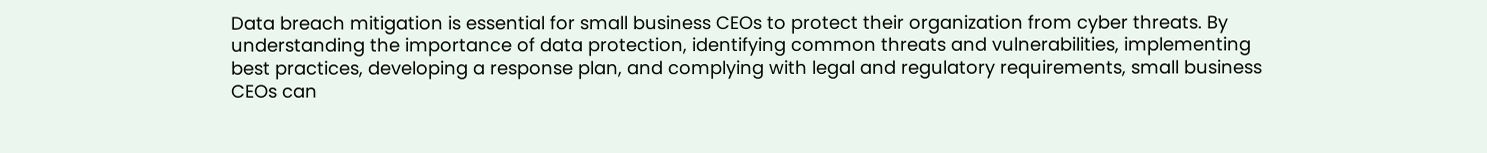Data breach mitigation is essential for small business CEOs to protect their organization from cyber threats. By understanding the importance of data protection, identifying common threats and vulnerabilities, implementing best practices, developing a response plan, and complying with legal and regulatory requirements, small business CEOs can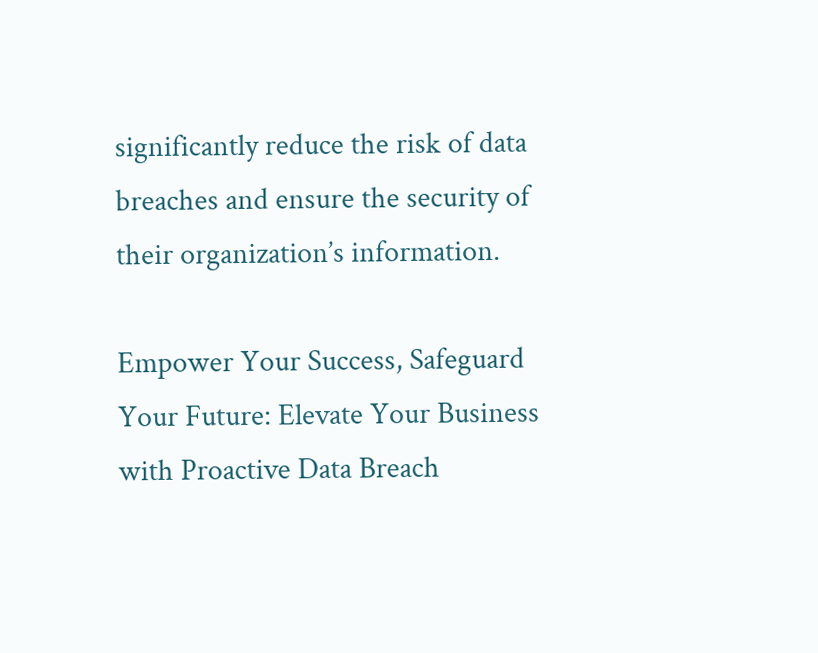significantly reduce the risk of data breaches and ensure the security of their organization’s information.

Empower Your Success, Safeguard Your Future: Elevate Your Business with Proactive Data Breach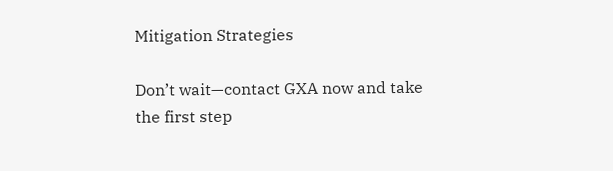Mitigation Strategies

Don’t wait—contact GXA now and take the first step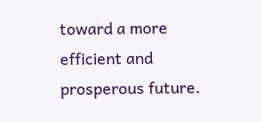toward a more efficient and prosperous future.